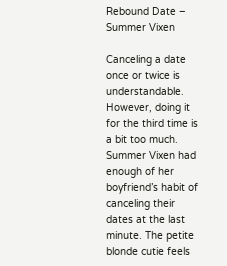Rebound Date – Summer Vixen

Canceling a date once or twice is understandable. However, doing it for the third time is a bit too much. Summer Vixen had enough of her boyfriend’s habit of canceling their dates at the last minute. The petite blonde cutie feels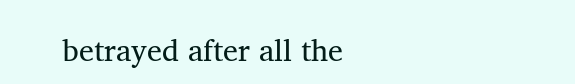betrayed after all the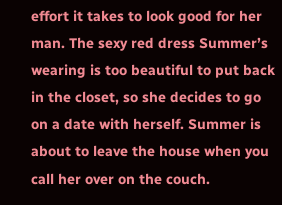effort it takes to look good for her man. The sexy red dress Summer’s wearing is too beautiful to put back in the closet, so she decides to go on a date with herself. Summer is about to leave the house when you call her over on the couch.